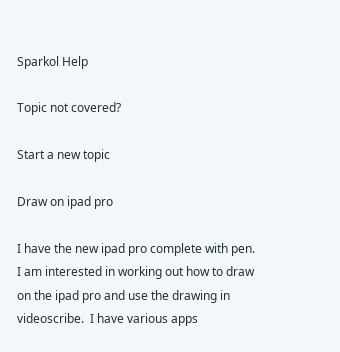Sparkol Help

Topic not covered?

Start a new topic

Draw on ipad pro

I have the new ipad pro complete with pen.  I am interested in working out how to draw on the ipad pro and use the drawing in videoscribe.  I have various apps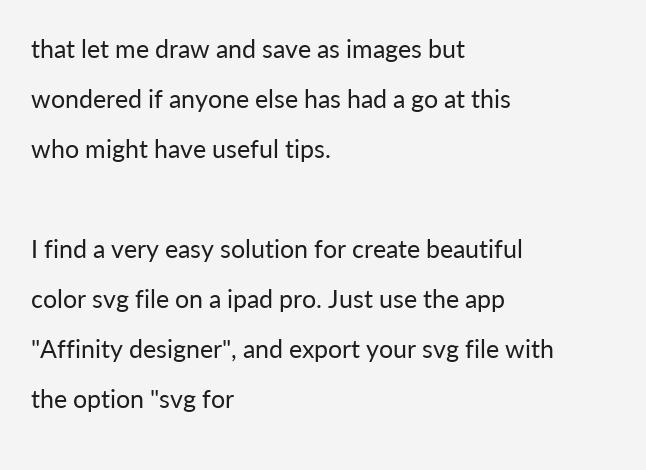that let me draw and save as images but wondered if anyone else has had a go at this who might have useful tips.

I find a very easy solution for create beautiful color svg file on a ipad pro. Just use the app "Affinity designer", and export your svg file with the option "svg for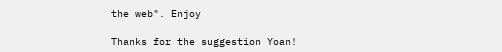the web". Enjoy

Thanks for the suggestion Yoan!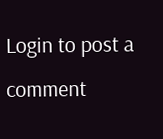Login to post a comment